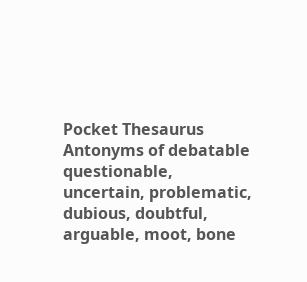Pocket Thesaurus
Antonyms of debatable
questionable, uncertain, problematic, dubious, doubtful, arguable, moot, bone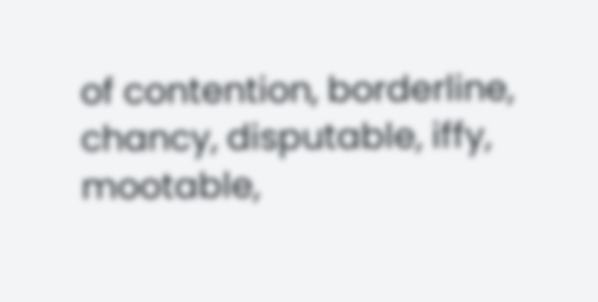of contention, borderline, chancy, disputable, iffy, mootable,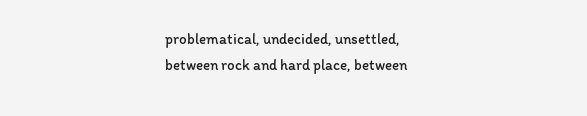problematical, undecided, unsettled, between rock and hard place, between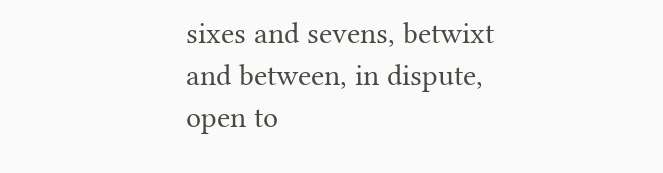sixes and sevens, betwixt and between, in dispute, open to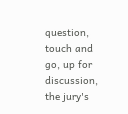question, touch and go, up for discussion, the jury's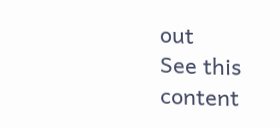out
See this content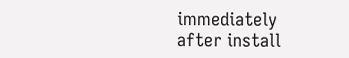immediately after install